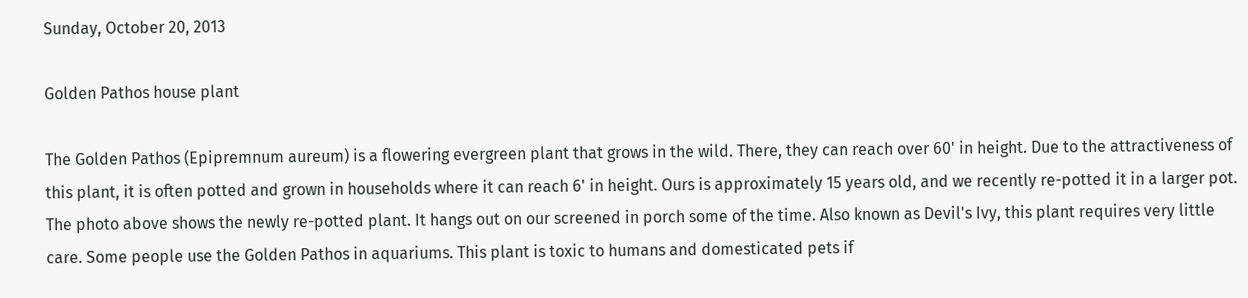Sunday, October 20, 2013

Golden Pathos house plant

The Golden Pathos (Epipremnum aureum) is a flowering evergreen plant that grows in the wild. There, they can reach over 60' in height. Due to the attractiveness of this plant, it is often potted and grown in households where it can reach 6' in height. Ours is approximately 15 years old, and we recently re-potted it in a larger pot. The photo above shows the newly re-potted plant. It hangs out on our screened in porch some of the time. Also known as Devil's Ivy, this plant requires very little care. Some people use the Golden Pathos in aquariums. This plant is toxic to humans and domesticated pets if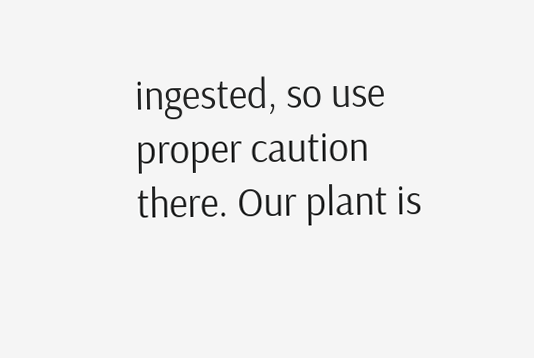ingested, so use proper caution there. Our plant is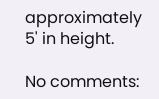approximately 5' in height.

No comments: